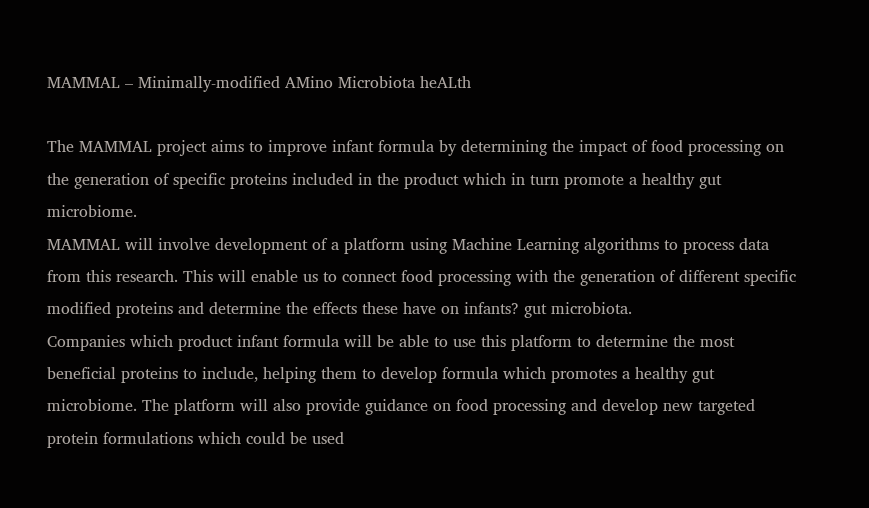MAMMAL – Minimally-modified AMino Microbiota heALth

The MAMMAL project aims to improve infant formula by determining the impact of food processing on the generation of specific proteins included in the product which in turn promote a healthy gut microbiome.
MAMMAL will involve development of a platform using Machine Learning algorithms to process data from this research. This will enable us to connect food processing with the generation of different specific modified proteins and determine the effects these have on infants? gut microbiota.
Companies which product infant formula will be able to use this platform to determine the most beneficial proteins to include, helping them to develop formula which promotes a healthy gut microbiome. The platform will also provide guidance on food processing and develop new targeted protein formulations which could be used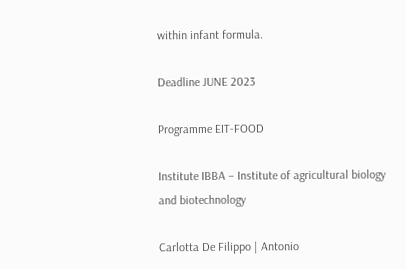within infant formula.

Deadline JUNE 2023

Programme EIT-FOOD

Institute IBBA – Institute of agricultural biology and biotechnology

Carlotta De Filippo | Antonio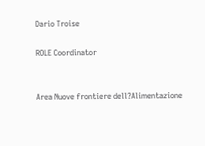Dario Troise

ROLE Coordinator


Area Nuove frontiere dell?Alimentazione